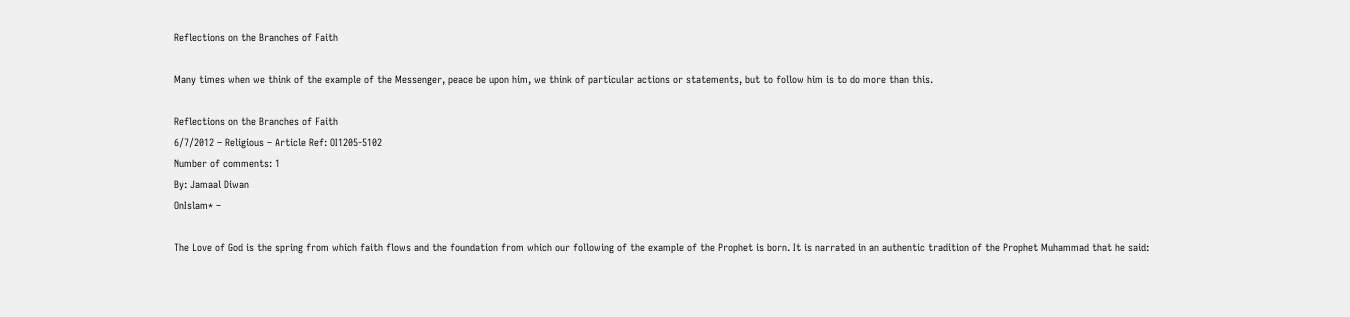Reflections on the Branches of Faith

Many times when we think of the example of the Messenger, peace be upon him, we think of particular actions or statements, but to follow him is to do more than this.

Reflections on the Branches of Faith
6/7/2012 – Religious – Article Ref: OI1205-5102
Number of comments: 1
By: Jamaal Diwan
OnIslam* –

The Love of God is the spring from which faith flows and the foundation from which our following of the example of the Prophet is born. It is narrated in an authentic tradition of the Prophet Muhammad that he said: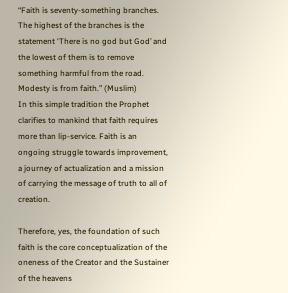“Faith is seventy-something branches. The highest of the branches is the statement ‘There is no god but God’ and the lowest of them is to remove something harmful from the road. Modesty is from faith.” (Muslim)
In this simple tradition the Prophet clarifies to mankind that faith requires more than lip-service. Faith is an ongoing struggle towards improvement, a journey of actualization and a mission of carrying the message of truth to all of creation.

Therefore, yes, the foundation of such faith is the core conceptualization of the oneness of the Creator and the Sustainer of the heavens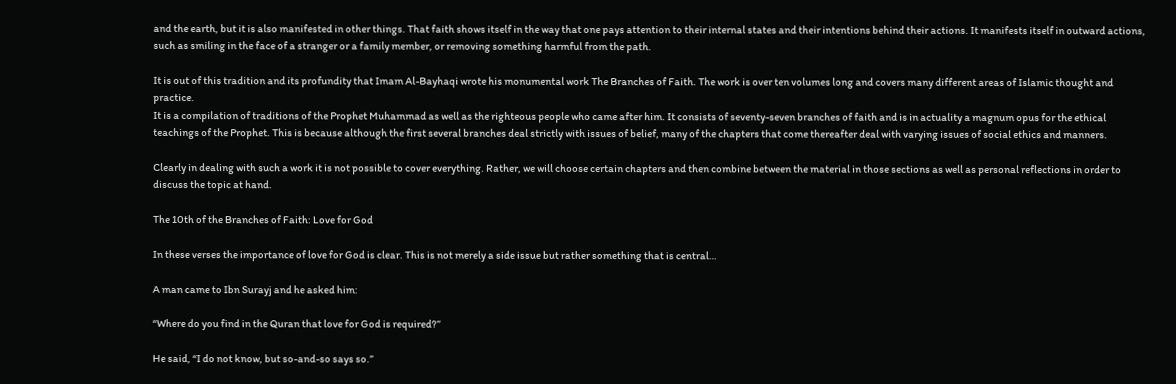and the earth, but it is also manifested in other things. That faith shows itself in the way that one pays attention to their internal states and their intentions behind their actions. It manifests itself in outward actions, such as smiling in the face of a stranger or a family member, or removing something harmful from the path.

It is out of this tradition and its profundity that Imam Al-Bayhaqi wrote his monumental work The Branches of Faith. The work is over ten volumes long and covers many different areas of Islamic thought and practice.
It is a compilation of traditions of the Prophet Muhammad as well as the righteous people who came after him. It consists of seventy-seven branches of faith and is in actuality a magnum opus for the ethical teachings of the Prophet. This is because although the first several branches deal strictly with issues of belief, many of the chapters that come thereafter deal with varying issues of social ethics and manners.

Clearly in dealing with such a work it is not possible to cover everything. Rather, we will choose certain chapters and then combine between the material in those sections as well as personal reflections in order to discuss the topic at hand.

The 10th of the Branches of Faith: Love for God

In these verses the importance of love for God is clear. This is not merely a side issue but rather something that is central…

A man came to Ibn Surayj and he asked him:

“Where do you find in the Quran that love for God is required?”

He said, “I do not know, but so-and-so says so.”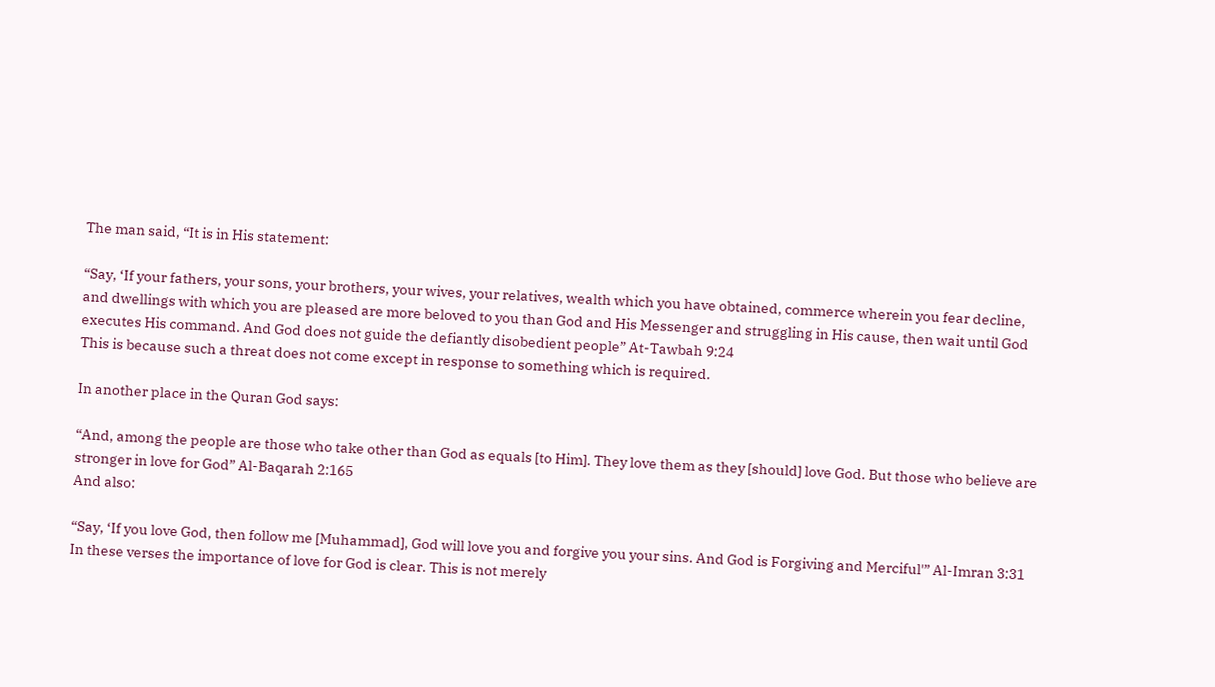The man said, “It is in His statement:

“Say, ‘If your fathers, your sons, your brothers, your wives, your relatives, wealth which you have obtained, commerce wherein you fear decline, and dwellings with which you are pleased are more beloved to you than God and His Messenger and struggling in His cause, then wait until God executes His command. And God does not guide the defiantly disobedient people” At-Tawbah 9:24
This is because such a threat does not come except in response to something which is required.

In another place in the Quran God says:

“And, among the people are those who take other than God as equals [to Him]. They love them as they [should] love God. But those who believe are stronger in love for God” Al-Baqarah 2:165
And also:

“Say, ‘If you love God, then follow me [Muhammad], God will love you and forgive you your sins. And God is Forgiving and Merciful'” Al-Imran 3:31
In these verses the importance of love for God is clear. This is not merely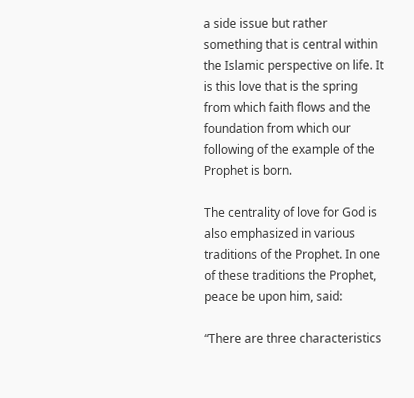a side issue but rather something that is central within the Islamic perspective on life. It is this love that is the spring from which faith flows and the foundation from which our following of the example of the Prophet is born.

The centrality of love for God is also emphasized in various traditions of the Prophet. In one of these traditions the Prophet, peace be upon him, said:

“There are three characteristics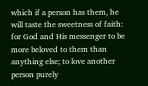which if a person has them, he will taste the sweetness of faith: for God and His messenger to be more beloved to them than anything else; to love another person purely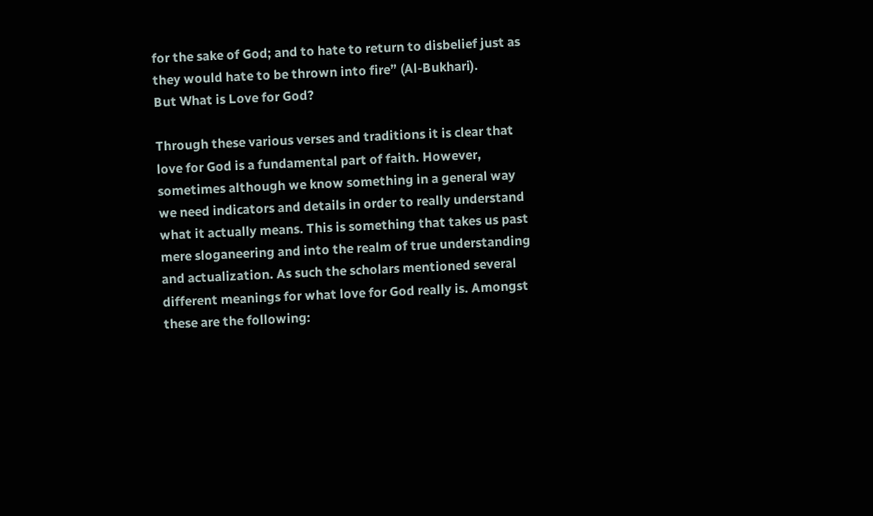for the sake of God; and to hate to return to disbelief just as they would hate to be thrown into fire” (Al-Bukhari).
But What is Love for God?

Through these various verses and traditions it is clear that love for God is a fundamental part of faith. However, sometimes although we know something in a general way we need indicators and details in order to really understand what it actually means. This is something that takes us past mere sloganeering and into the realm of true understanding and actualization. As such the scholars mentioned several different meanings for what love for God really is. Amongst these are the following: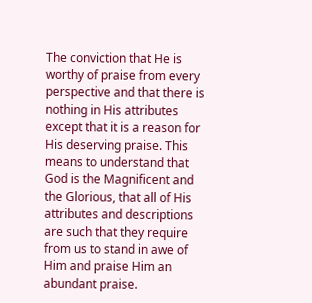The conviction that He is worthy of praise from every perspective and that there is nothing in His attributes except that it is a reason for His deserving praise. This means to understand that God is the Magnificent and the Glorious, that all of His attributes and descriptions are such that they require from us to stand in awe of Him and praise Him an abundant praise.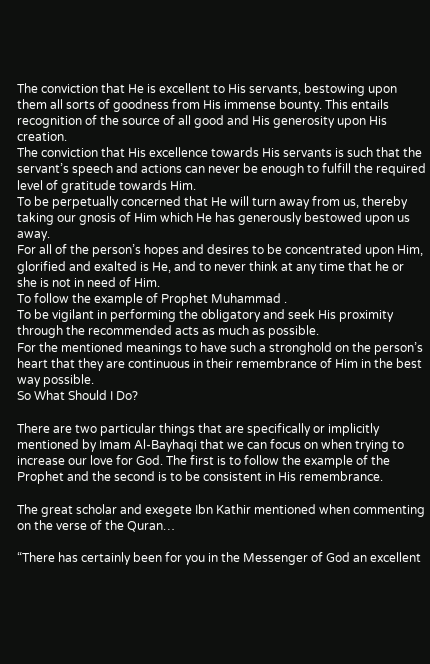The conviction that He is excellent to His servants, bestowing upon them all sorts of goodness from His immense bounty. This entails recognition of the source of all good and His generosity upon His creation.
The conviction that His excellence towards His servants is such that the servant’s speech and actions can never be enough to fulfill the required level of gratitude towards Him.
To be perpetually concerned that He will turn away from us, thereby taking our gnosis of Him which He has generously bestowed upon us away.
For all of the person’s hopes and desires to be concentrated upon Him, glorified and exalted is He, and to never think at any time that he or she is not in need of Him.
To follow the example of Prophet Muhammad .
To be vigilant in performing the obligatory and seek His proximity through the recommended acts as much as possible.
For the mentioned meanings to have such a stronghold on the person’s heart that they are continuous in their remembrance of Him in the best way possible.
So What Should I Do?

There are two particular things that are specifically or implicitly mentioned by Imam Al-Bayhaqi that we can focus on when trying to increase our love for God. The first is to follow the example of the Prophet and the second is to be consistent in His remembrance.

The great scholar and exegete Ibn Kathir mentioned when commenting on the verse of the Quran…

“There has certainly been for you in the Messenger of God an excellent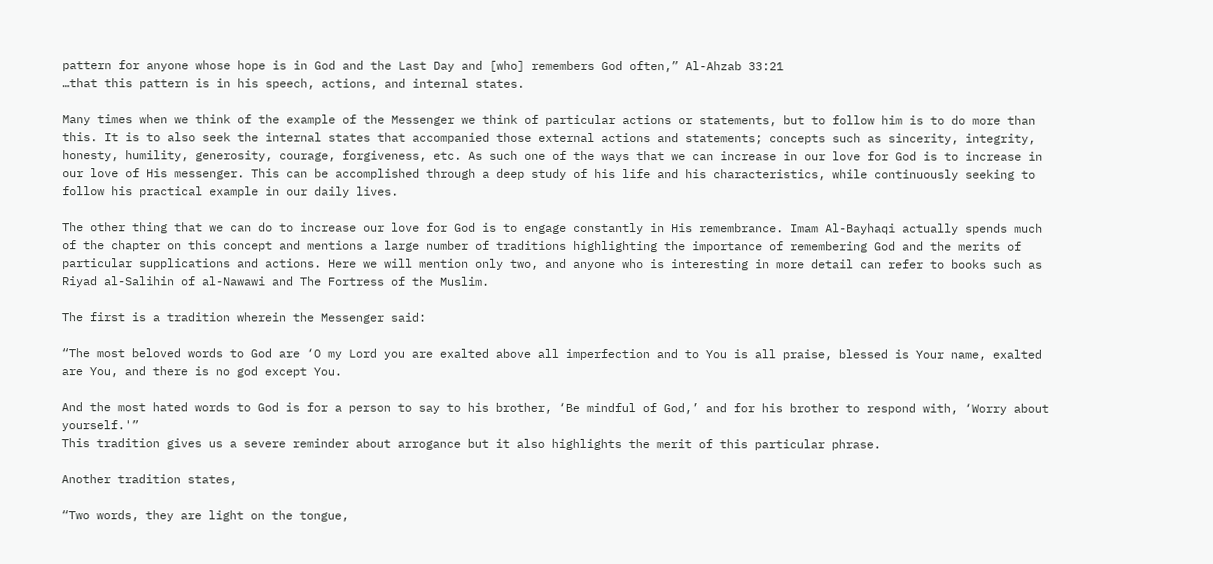pattern for anyone whose hope is in God and the Last Day and [who] remembers God often,” Al-Ahzab 33:21
…that this pattern is in his speech, actions, and internal states.

Many times when we think of the example of the Messenger we think of particular actions or statements, but to follow him is to do more than this. It is to also seek the internal states that accompanied those external actions and statements; concepts such as sincerity, integrity, honesty, humility, generosity, courage, forgiveness, etc. As such one of the ways that we can increase in our love for God is to increase in our love of His messenger. This can be accomplished through a deep study of his life and his characteristics, while continuously seeking to follow his practical example in our daily lives.

The other thing that we can do to increase our love for God is to engage constantly in His remembrance. Imam Al-Bayhaqi actually spends much of the chapter on this concept and mentions a large number of traditions highlighting the importance of remembering God and the merits of particular supplications and actions. Here we will mention only two, and anyone who is interesting in more detail can refer to books such as Riyad al-Salihin of al-Nawawi and The Fortress of the Muslim.

The first is a tradition wherein the Messenger said:

“The most beloved words to God are ‘O my Lord you are exalted above all imperfection and to You is all praise, blessed is Your name, exalted are You, and there is no god except You.

And the most hated words to God is for a person to say to his brother, ‘Be mindful of God,’ and for his brother to respond with, ‘Worry about yourself.'”
This tradition gives us a severe reminder about arrogance but it also highlights the merit of this particular phrase.

Another tradition states,

“Two words, they are light on the tongue,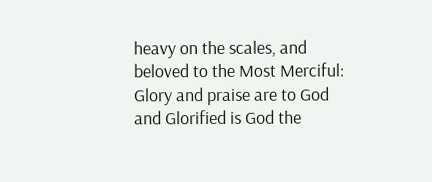heavy on the scales, and beloved to the Most Merciful: Glory and praise are to God and Glorified is God the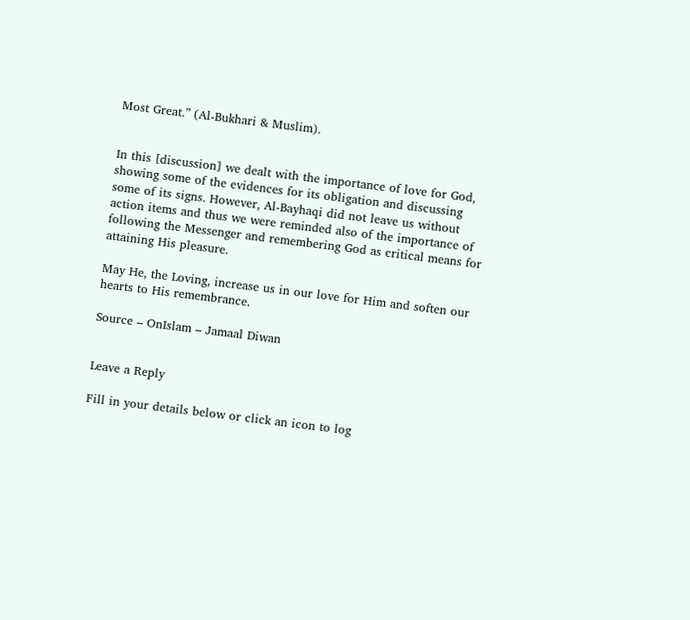Most Great.” (Al-Bukhari & Muslim).


In this [discussion] we dealt with the importance of love for God, showing some of the evidences for its obligation and discussing some of its signs. However, Al-Bayhaqi did not leave us without action items and thus we were reminded also of the importance of following the Messenger and remembering God as critical means for attaining His pleasure.

May He, the Loving, increase us in our love for Him and soften our hearts to His remembrance.

Source – OnIslam – Jamaal Diwan


Leave a Reply

Fill in your details below or click an icon to log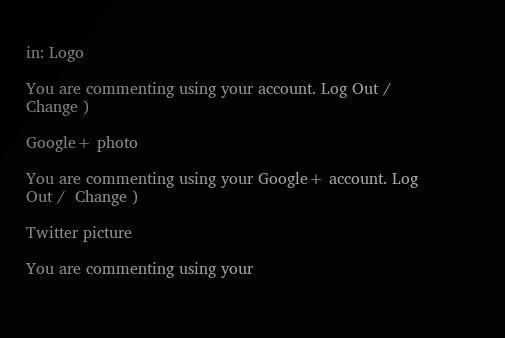in: Logo

You are commenting using your account. Log Out /  Change )

Google+ photo

You are commenting using your Google+ account. Log Out /  Change )

Twitter picture

You are commenting using your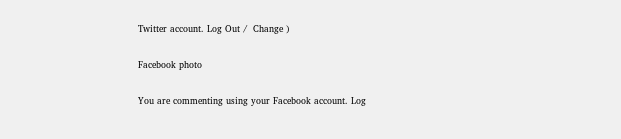Twitter account. Log Out /  Change )

Facebook photo

You are commenting using your Facebook account. Log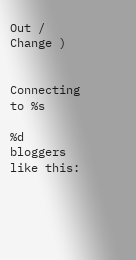Out /  Change )


Connecting to %s

%d bloggers like this: